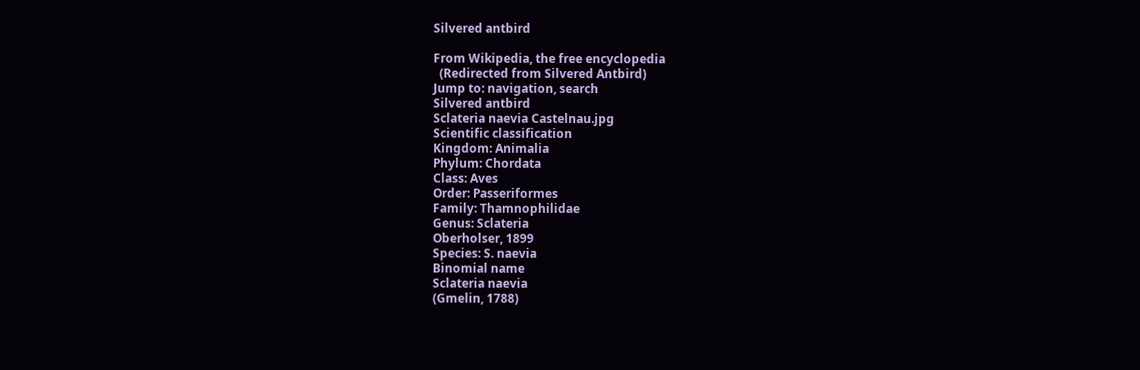Silvered antbird

From Wikipedia, the free encyclopedia
  (Redirected from Silvered Antbird)
Jump to: navigation, search
Silvered antbird
Sclateria naevia Castelnau.jpg
Scientific classification
Kingdom: Animalia
Phylum: Chordata
Class: Aves
Order: Passeriformes
Family: Thamnophilidae
Genus: Sclateria
Oberholser, 1899
Species: S. naevia
Binomial name
Sclateria naevia
(Gmelin, 1788)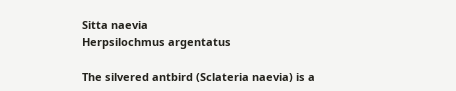Sitta naevia
Herpsilochmus argentatus

The silvered antbird (Sclateria naevia) is a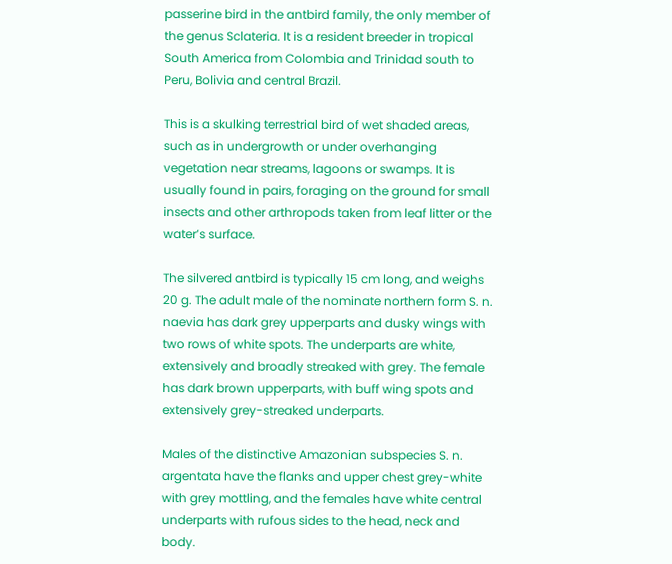passerine bird in the antbird family, the only member of the genus Sclateria. It is a resident breeder in tropical South America from Colombia and Trinidad south to Peru, Bolivia and central Brazil.

This is a skulking terrestrial bird of wet shaded areas, such as in undergrowth or under overhanging vegetation near streams, lagoons or swamps. It is usually found in pairs, foraging on the ground for small insects and other arthropods taken from leaf litter or the water’s surface.

The silvered antbird is typically 15 cm long, and weighs 20 g. The adult male of the nominate northern form S. n. naevia has dark grey upperparts and dusky wings with two rows of white spots. The underparts are white, extensively and broadly streaked with grey. The female has dark brown upperparts, with buff wing spots and extensively grey-streaked underparts.

Males of the distinctive Amazonian subspecies S. n. argentata have the flanks and upper chest grey-white with grey mottling, and the females have white central underparts with rufous sides to the head, neck and body.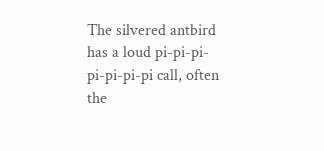The silvered antbird has a loud pi-pi-pi-pi-pi-pi-pi call, often the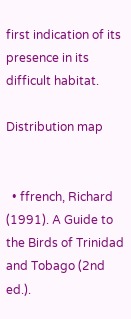first indication of its presence in its difficult habitat.

Distribution map


  • ffrench, Richard (1991). A Guide to the Birds of Trinidad and Tobago (2nd ed.).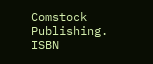Comstock Publishing. ISBN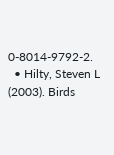0-8014-9792-2.
  • Hilty, Steven L (2003). Birds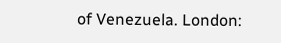of Venezuela. London: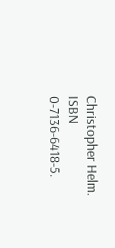Christopher Helm. ISBN 0-7136-6418-5.